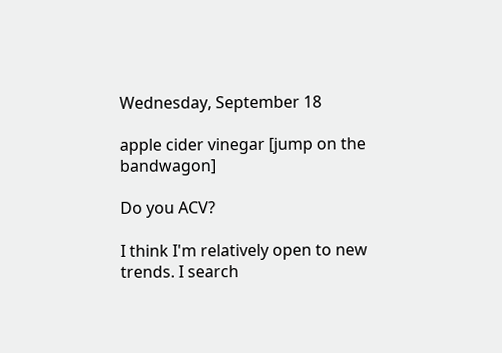Wednesday, September 18

apple cider vinegar [jump on the bandwagon]

Do you ACV?

I think I'm relatively open to new trends. I search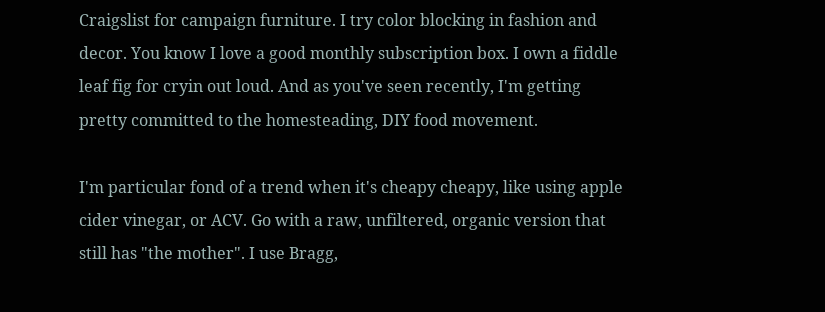Craigslist for campaign furniture. I try color blocking in fashion and decor. You know I love a good monthly subscription box. I own a fiddle leaf fig for cryin out loud. And as you've seen recently, I'm getting pretty committed to the homesteading, DIY food movement.

I'm particular fond of a trend when it's cheapy cheapy, like using apple cider vinegar, or ACV. Go with a raw, unfiltered, organic version that still has "the mother". I use Bragg,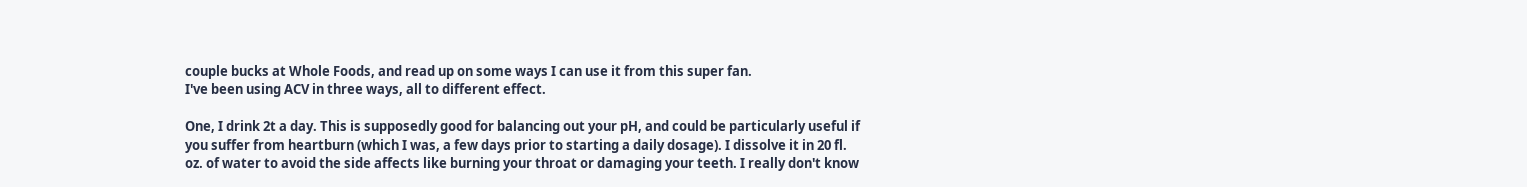couple bucks at Whole Foods, and read up on some ways I can use it from this super fan.
I've been using ACV in three ways, all to different effect.

One, I drink 2t a day. This is supposedly good for balancing out your pH, and could be particularly useful if you suffer from heartburn (which I was, a few days prior to starting a daily dosage). I dissolve it in 20 fl. oz. of water to avoid the side affects like burning your throat or damaging your teeth. I really don't know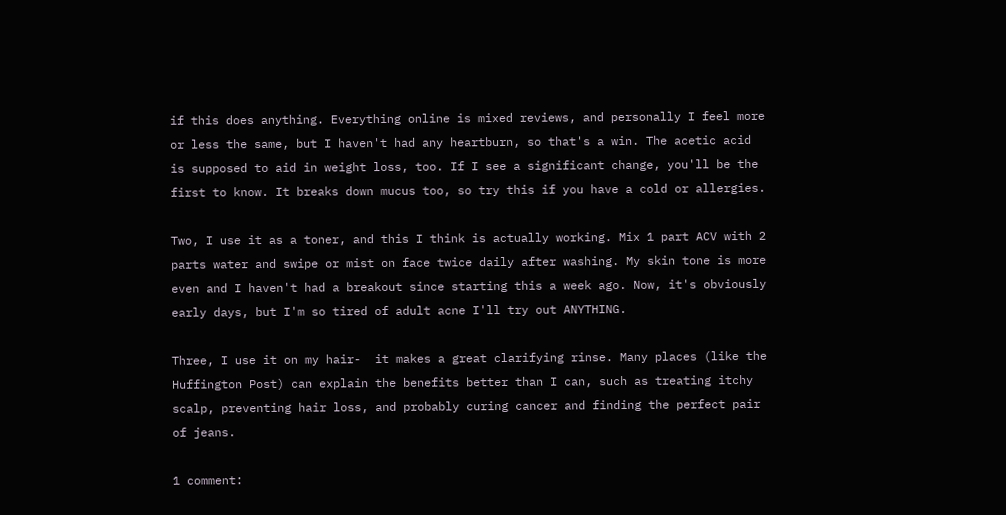if this does anything. Everything online is mixed reviews, and personally I feel more or less the same, but I haven't had any heartburn, so that's a win. The acetic acid is supposed to aid in weight loss, too. If I see a significant change, you'll be the first to know. It breaks down mucus too, so try this if you have a cold or allergies.

Two, I use it as a toner, and this I think is actually working. Mix 1 part ACV with 2 parts water and swipe or mist on face twice daily after washing. My skin tone is more even and I haven't had a breakout since starting this a week ago. Now, it's obviously early days, but I'm so tired of adult acne I'll try out ANYTHING.

Three, I use it on my hair-  it makes a great clarifying rinse. Many places (like the Huffington Post) can explain the benefits better than I can, such as treating itchy scalp, preventing hair loss, and probably curing cancer and finding the perfect pair of jeans.

1 comment: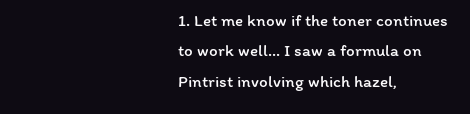1. Let me know if the toner continues to work well... I saw a formula on Pintrist involving which hazel,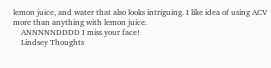lemon juice, and water that also looks intriguing. I like idea of using ACV more than anything with lemon juice.
    ANNNNNDDDD I miss your face!
    Lindsey Thoughts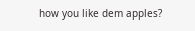how you like dem apples?